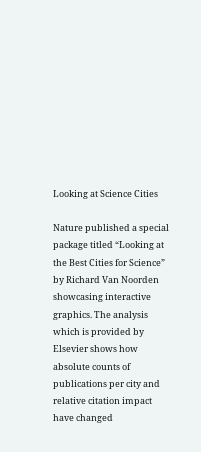Looking at Science Cities

Nature published a special package titled “Looking at the Best Cities for Science” by Richard Van Noorden showcasing interactive graphics. The analysis which is provided by Elsevier shows how absolute counts of publications per city and relative citation impact have changed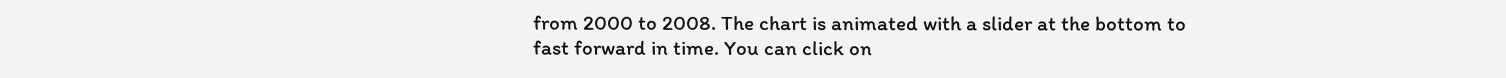from 2000 to 2008. The chart is animated with a slider at the bottom to fast forward in time. You can click on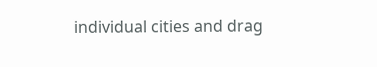individual cities and drag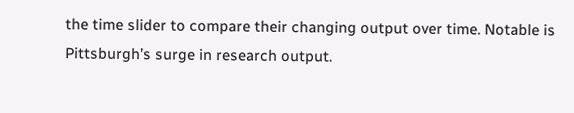the time slider to compare their changing output over time. Notable is Pittsburgh’s surge in research output.